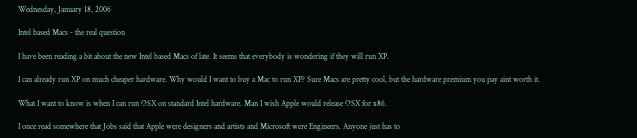Wednesday, January 18, 2006

Intel based Macs - the real question

I have been reading a bit about the new Intel based Macs of late. It seems that everybody is wondering if they will run XP.

I can already run XP on much cheaper hardware. Why would I want to buy a Mac to run XP? Sure Macs are pretty cool, but the hardware premium you pay aint worth it.

What I want to know is when I can run OSX on standard Intel hardware. Man I wish Apple would release OSX for x86.

I once read somewhere that Jobs said that Apple were designers and artists and Microsoft were Engineers. Anyone just has to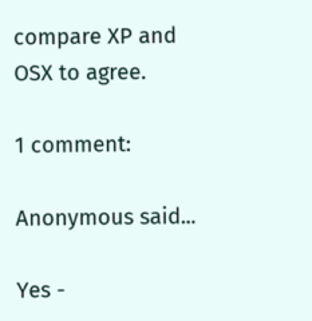compare XP and OSX to agree.

1 comment:

Anonymous said...

Yes -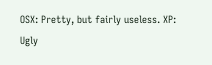OSX: Pretty, but fairly useless. XP: Ugly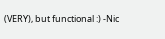(VERY), but functional :) -Nic